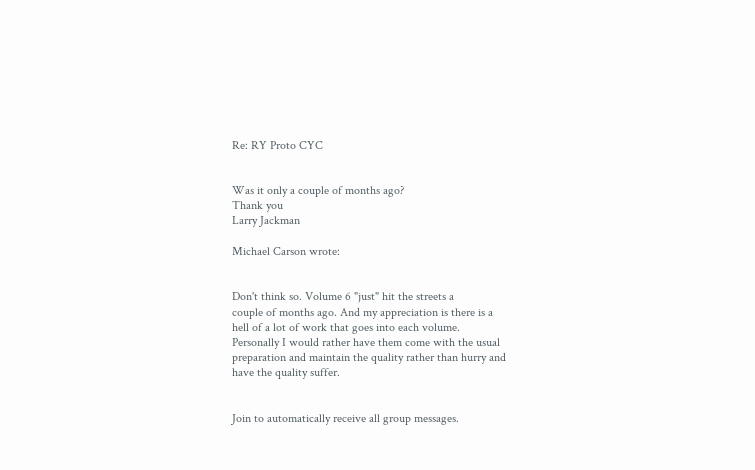Re: RY Proto CYC


Was it only a couple of months ago?
Thank you
Larry Jackman

Michael Carson wrote:


Don't think so. Volume 6 "just" hit the streets a
couple of months ago. And my appreciation is there is a
hell of a lot of work that goes into each volume.
Personally I would rather have them come with the usual
preparation and maintain the quality rather than hurry and
have the quality suffer.


Join to automatically receive all group messages.